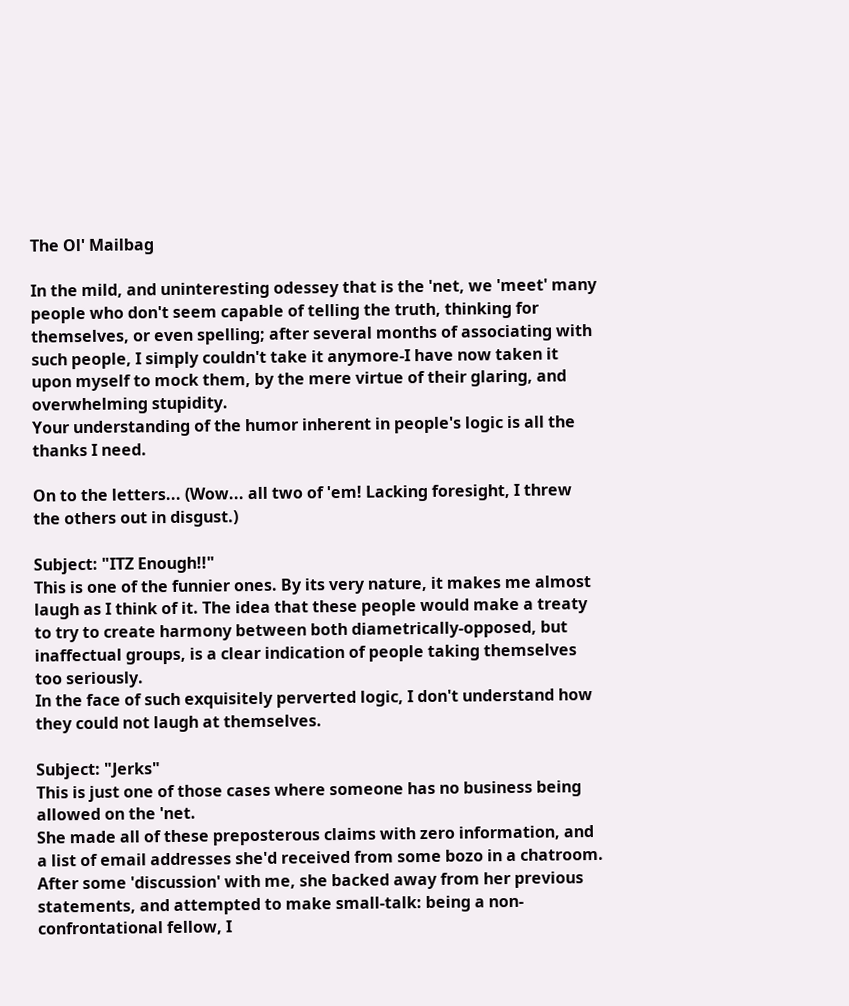The Ol' Mailbag

In the mild, and uninteresting odessey that is the 'net, we 'meet' many people who don't seem capable of telling the truth, thinking for themselves, or even spelling; after several months of associating with such people, I simply couldn't take it anymore-I have now taken it upon myself to mock them, by the mere virtue of their glaring, and overwhelming stupidity.
Your understanding of the humor inherent in people's logic is all the thanks I need.

On to the letters... (Wow... all two of 'em! Lacking foresight, I threw the others out in disgust.)

Subject: "ITZ Enough!!"
This is one of the funnier ones. By its very nature, it makes me almost laugh as I think of it. The idea that these people would make a treaty to try to create harmony between both diametrically-opposed, but inaffectual groups, is a clear indication of people taking themselves too seriously.
In the face of such exquisitely perverted logic, I don't understand how they could not laugh at themselves.

Subject: "Jerks"
This is just one of those cases where someone has no business being allowed on the 'net.
She made all of these preposterous claims with zero information, and a list of email addresses she'd received from some bozo in a chatroom.
After some 'discussion' with me, she backed away from her previous statements, and attempted to make small-talk: being a non-confrontational fellow, I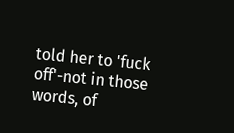told her to 'fuck off'-not in those words, of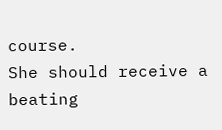course.
She should receive a beating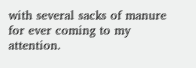with several sacks of manure for ever coming to my attention.